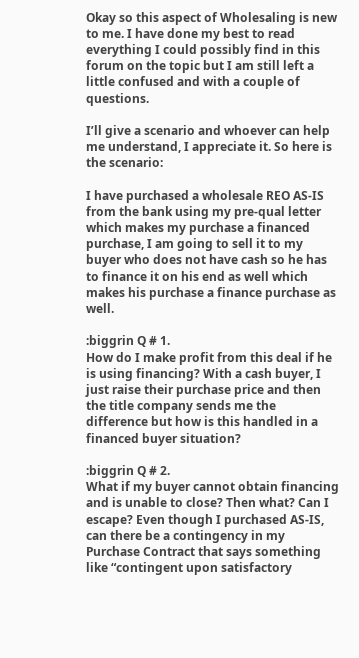Okay so this aspect of Wholesaling is new to me. I have done my best to read everything I could possibly find in this forum on the topic but I am still left a little confused and with a couple of questions.

I’ll give a scenario and whoever can help me understand, I appreciate it. So here is the scenario:

I have purchased a wholesale REO AS-IS from the bank using my pre-qual letter which makes my purchase a financed purchase, I am going to sell it to my buyer who does not have cash so he has to finance it on his end as well which makes his purchase a finance purchase as well.

:biggrin Q # 1.
How do I make profit from this deal if he is using financing? With a cash buyer, I just raise their purchase price and then the title company sends me the difference but how is this handled in a financed buyer situation?

:biggrin Q # 2.
What if my buyer cannot obtain financing and is unable to close? Then what? Can I escape? Even though I purchased AS-IS, can there be a contingency in my Purchase Contract that says something like “contingent upon satisfactory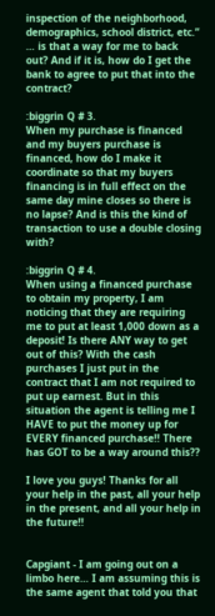inspection of the neighborhood, demographics, school district, etc.” … is that a way for me to back out? And if it is, how do I get the bank to agree to put that into the contract?

:biggrin Q # 3.
When my purchase is financed and my buyers purchase is financed, how do I make it coordinate so that my buyers financing is in full effect on the same day mine closes so there is no lapse? And is this the kind of transaction to use a double closing with?

:biggrin Q # 4.
When using a financed purchase to obtain my property, I am noticing that they are requiring me to put at least 1,000 down as a deposit! Is there ANY way to get out of this? With the cash purchases I just put in the contract that I am not required to put up earnest. But in this situation the agent is telling me I HAVE to put the money up for EVERY financed purchase!! There has GOT to be a way around this??

I love you guys! Thanks for all your help in the past, all your help in the present, and all your help in the future!!


Capgiant - I am going out on a limbo here… I am assuming this is the same agent that told you that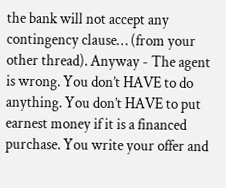the bank will not accept any contingency clause… (from your other thread). Anyway - The agent is wrong. You don’t HAVE to do anything. You don’t HAVE to put earnest money if it is a financed purchase. You write your offer and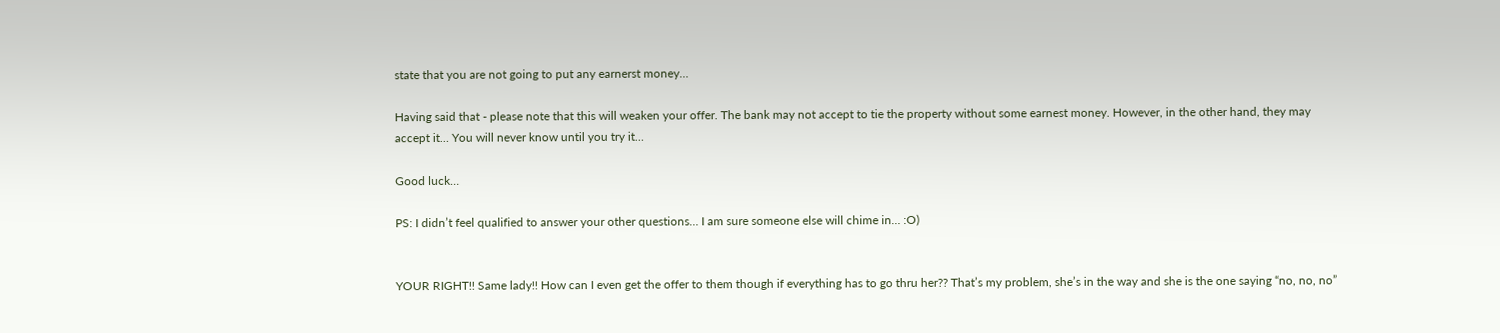state that you are not going to put any earnerst money…

Having said that - please note that this will weaken your offer. The bank may not accept to tie the property without some earnest money. However, in the other hand, they may accept it… You will never know until you try it…

Good luck…

PS: I didn’t feel qualified to answer your other questions… I am sure someone else will chime in… :O)


YOUR RIGHT!! Same lady!! How can I even get the offer to them though if everything has to go thru her?? That’s my problem, she’s in the way and she is the one saying “no, no, no”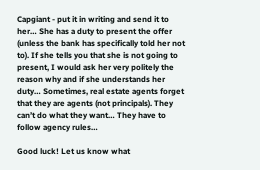Capgiant - put it in writing and send it to her… She has a duty to present the offer (unless the bank has specifically told her not to). If she tells you that she is not going to present, I would ask her very politely the reason why and if she understands her duty… Sometimes, real estate agents forget that they are agents (not principals). They can’t do what they want… They have to follow agency rules…

Good luck! Let us know what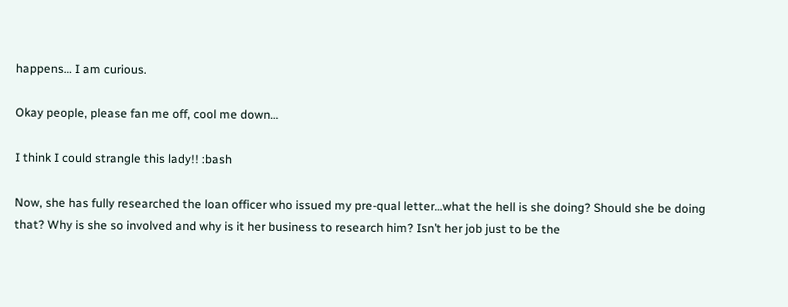happens… I am curious.

Okay people, please fan me off, cool me down…

I think I could strangle this lady!! :bash

Now, she has fully researched the loan officer who issued my pre-qual letter…what the hell is she doing? Should she be doing that? Why is she so involved and why is it her business to research him? Isn’t her job just to be the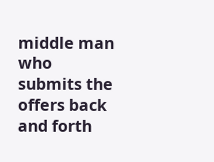middle man who submits the offers back and forth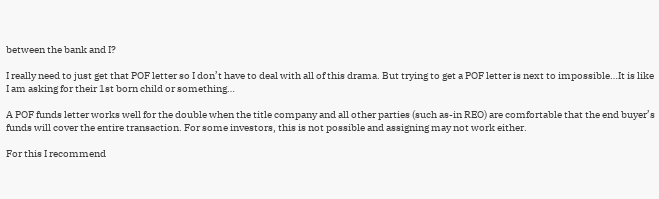between the bank and I?

I really need to just get that POF letter so I don’t have to deal with all of this drama. But trying to get a POF letter is next to impossible…It is like I am asking for their 1st born child or something…

A POF funds letter works well for the double when the title company and all other parties (such as-in REO) are comfortable that the end buyer’s funds will cover the entire transaction. For some investors, this is not possible and assigning may not work either.

For this I recommend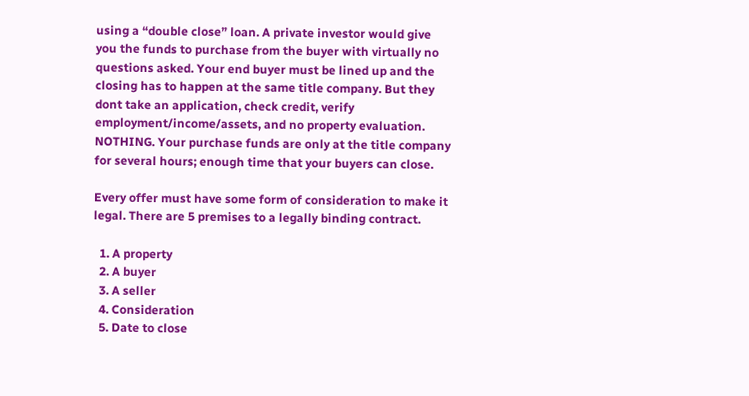using a “double close” loan. A private investor would give you the funds to purchase from the buyer with virtually no questions asked. Your end buyer must be lined up and the closing has to happen at the same title company. But they dont take an application, check credit, verify employment/income/assets, and no property evaluation. NOTHING. Your purchase funds are only at the title company for several hours; enough time that your buyers can close.

Every offer must have some form of consideration to make it legal. There are 5 premises to a legally binding contract.

  1. A property
  2. A buyer
  3. A seller
  4. Consideration
  5. Date to close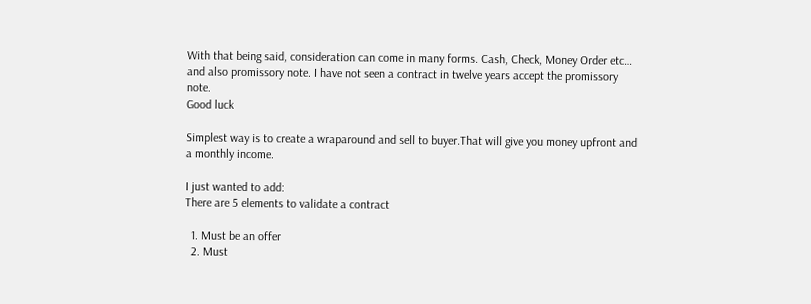With that being said, consideration can come in many forms. Cash, Check, Money Order etc… and also promissory note. I have not seen a contract in twelve years accept the promissory note.
Good luck

Simplest way is to create a wraparound and sell to buyer.That will give you money upfront and a monthly income.

I just wanted to add:
There are 5 elements to validate a contract

  1. Must be an offer
  2. Must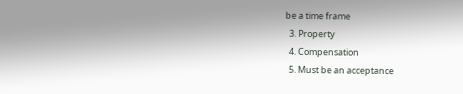be a time frame
  3. Property
  4. Compensation
  5. Must be an acceptance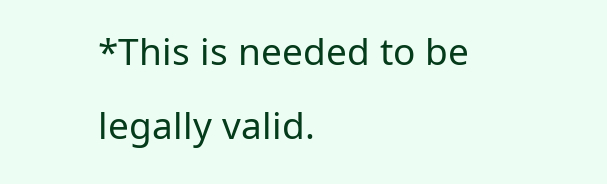*This is needed to be legally valid.